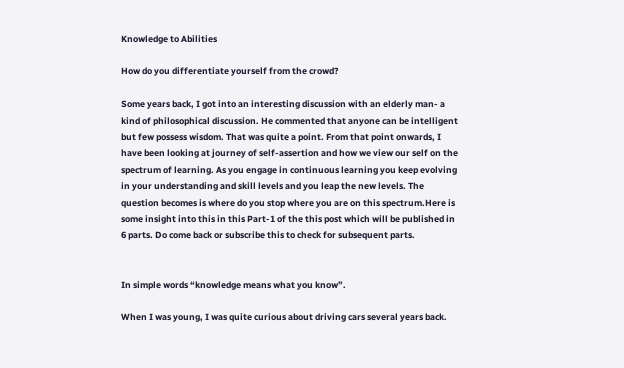Knowledge to Abilities

How do you differentiate yourself from the crowd?

Some years back, I got into an interesting discussion with an elderly man- a kind of philosophical discussion. He commented that anyone can be intelligent but few possess wisdom. That was quite a point. From that point onwards, I have been looking at journey of self-assertion and how we view our self on the spectrum of learning. As you engage in continuous learning you keep evolving in your understanding and skill levels and you leap the new levels. The question becomes is where do you stop where you are on this spectrum.Here is some insight into this in this Part-1 of the this post which will be published in 6 parts. Do come back or subscribe this to check for subsequent parts.


In simple words “knowledge means what you know”.

When I was young, I was quite curious about driving cars several years back.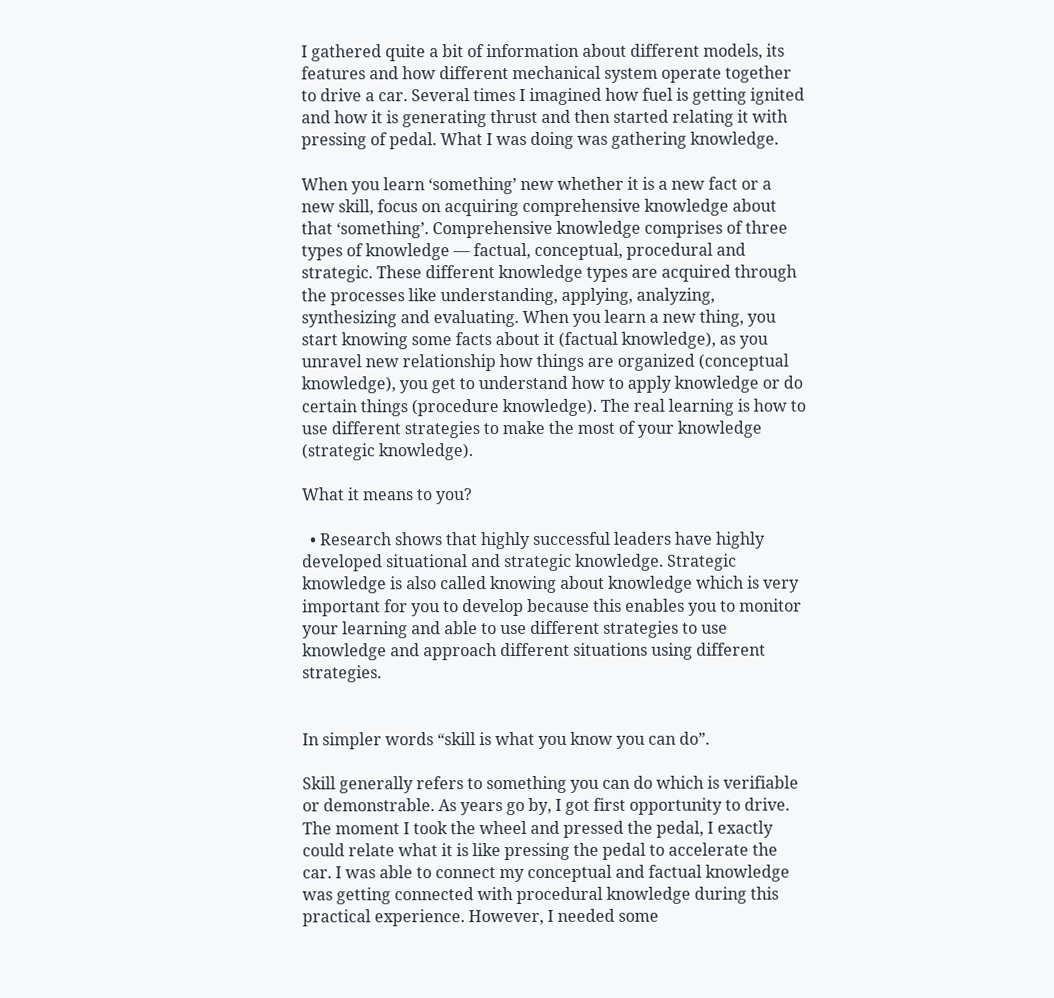I gathered quite a bit of information about different models, its features and how different mechanical system operate together to drive a car. Several times I imagined how fuel is getting ignited and how it is generating thrust and then started relating it with pressing of pedal. What I was doing was gathering knowledge.

When you learn ‘something’ new whether it is a new fact or a new skill, focus on acquiring comprehensive knowledge about that ‘something’. Comprehensive knowledge comprises of three types of knowledge — factual, conceptual, procedural and strategic. These different knowledge types are acquired through the processes like understanding, applying, analyzing, synthesizing and evaluating. When you learn a new thing, you start knowing some facts about it (factual knowledge), as you unravel new relationship how things are organized (conceptual knowledge), you get to understand how to apply knowledge or do certain things (procedure knowledge). The real learning is how to use different strategies to make the most of your knowledge (strategic knowledge).

What it means to you?

  • Research shows that highly successful leaders have highly developed situational and strategic knowledge. Strategic knowledge is also called knowing about knowledge which is very important for you to develop because this enables you to monitor your learning and able to use different strategies to use knowledge and approach different situations using different strategies.


In simpler words “skill is what you know you can do”.

Skill generally refers to something you can do which is verifiable or demonstrable. As years go by, I got first opportunity to drive. The moment I took the wheel and pressed the pedal, I exactly could relate what it is like pressing the pedal to accelerate the car. I was able to connect my conceptual and factual knowledge was getting connected with procedural knowledge during this practical experience. However, I needed some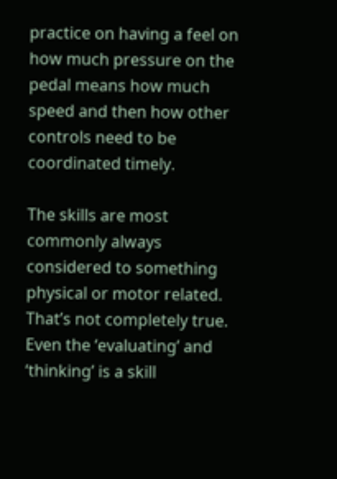practice on having a feel on how much pressure on the pedal means how much speed and then how other controls need to be coordinated timely.

The skills are most commonly always considered to something physical or motor related. That’s not completely true. Even the ‘evaluating’ and ‘thinking’ is a skill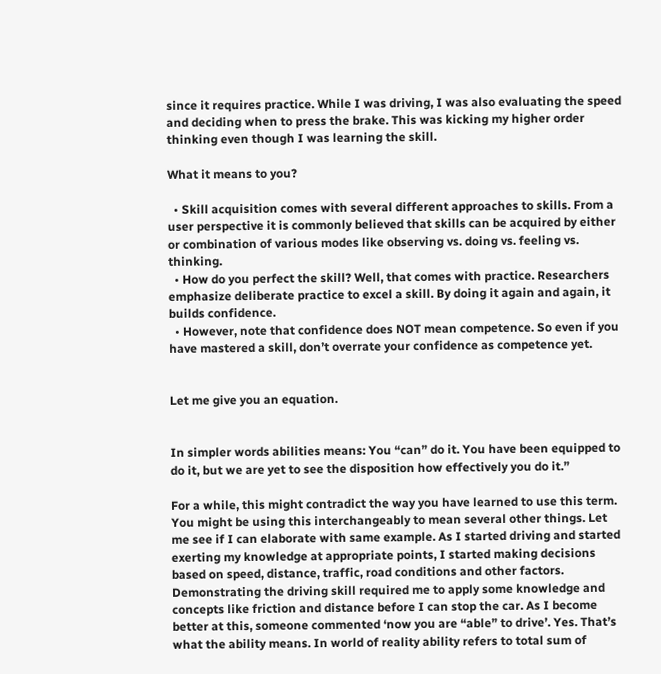since it requires practice. While I was driving, I was also evaluating the speed and deciding when to press the brake. This was kicking my higher order thinking even though I was learning the skill.

What it means to you?

  • Skill acquisition comes with several different approaches to skills. From a user perspective it is commonly believed that skills can be acquired by either or combination of various modes like observing vs. doing vs. feeling vs. thinking.
  • How do you perfect the skill? Well, that comes with practice. Researchers emphasize deliberate practice to excel a skill. By doing it again and again, it builds confidence.
  • However, note that confidence does NOT mean competence. So even if you have mastered a skill, don’t overrate your confidence as competence yet.


Let me give you an equation.


In simpler words abilities means: You “can” do it. You have been equipped to do it, but we are yet to see the disposition how effectively you do it.”

For a while, this might contradict the way you have learned to use this term. You might be using this interchangeably to mean several other things. Let me see if I can elaborate with same example. As I started driving and started exerting my knowledge at appropriate points, I started making decisions based on speed, distance, traffic, road conditions and other factors. Demonstrating the driving skill required me to apply some knowledge and concepts like friction and distance before I can stop the car. As I become better at this, someone commented ‘now you are “able” to drive’. Yes. That’s what the ability means. In world of reality ability refers to total sum of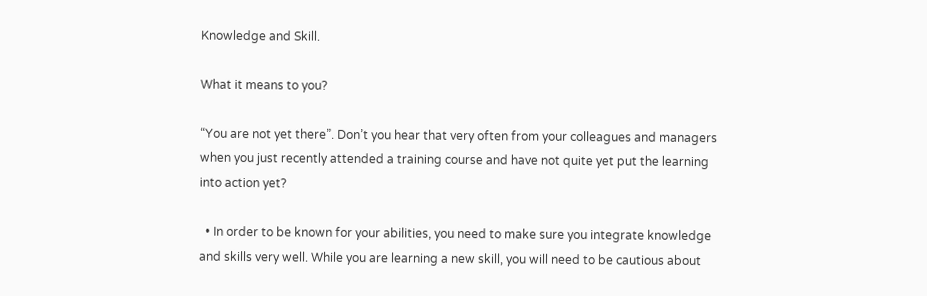Knowledge and Skill.

What it means to you?

“You are not yet there”. Don’t you hear that very often from your colleagues and managers when you just recently attended a training course and have not quite yet put the learning into action yet?

  • In order to be known for your abilities, you need to make sure you integrate knowledge and skills very well. While you are learning a new skill, you will need to be cautious about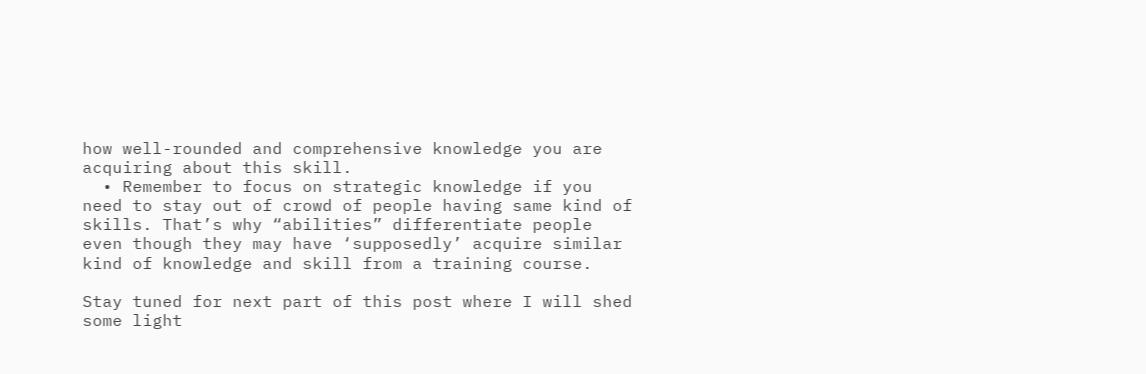how well-rounded and comprehensive knowledge you are acquiring about this skill.
  • Remember to focus on strategic knowledge if you need to stay out of crowd of people having same kind of skills. That’s why “abilities” differentiate people even though they may have ‘supposedly’ acquire similar kind of knowledge and skill from a training course.

Stay tuned for next part of this post where I will shed some light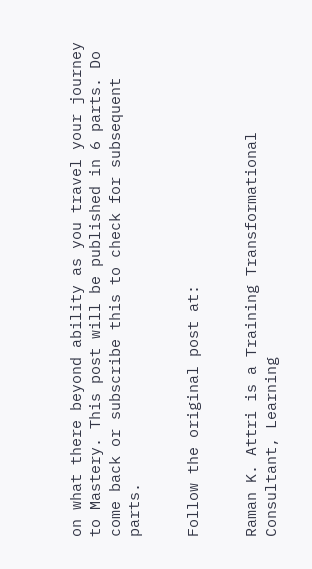on what there beyond ability as you travel your journey to Mastery. This post will be published in 6 parts. Do come back or subscribe this to check for subsequent parts.


Follow the original post at:


Raman K. Attri is a Training Transformational Consultant, Learning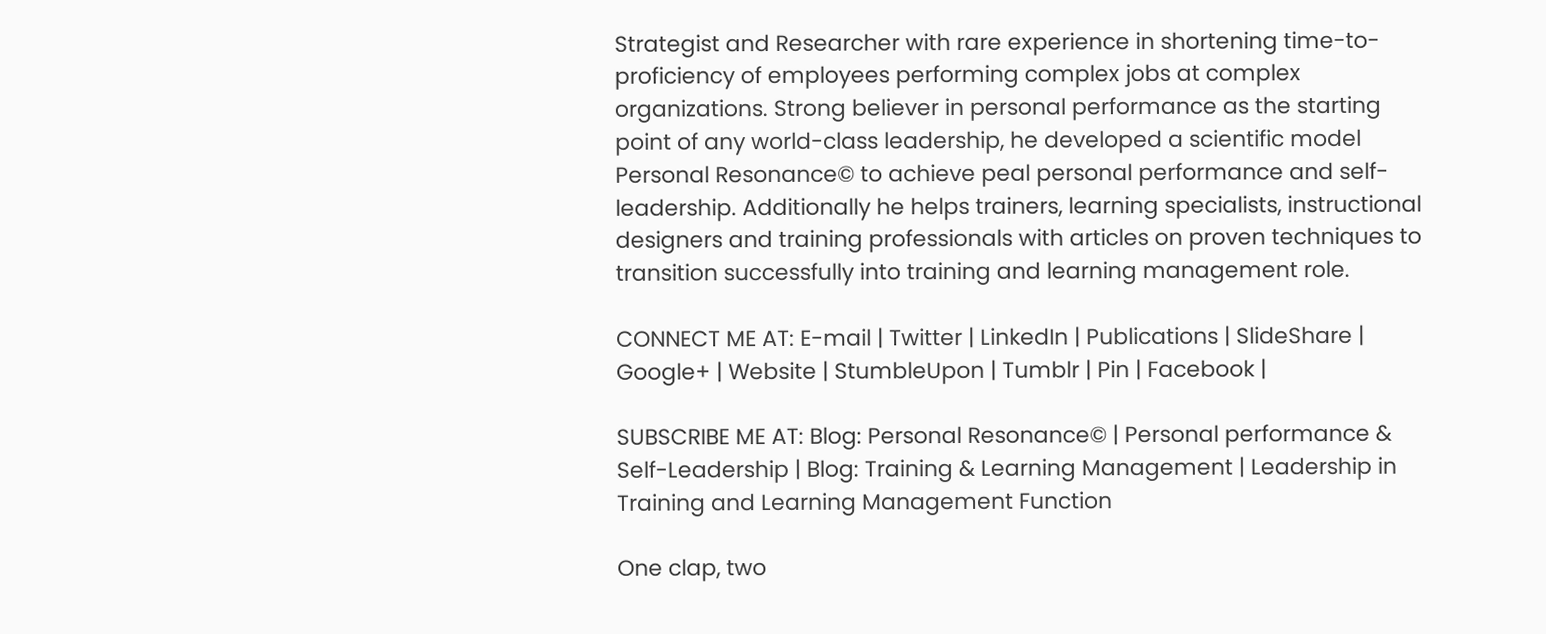Strategist and Researcher with rare experience in shortening time-to-proficiency of employees performing complex jobs at complex organizations. Strong believer in personal performance as the starting point of any world-class leadership, he developed a scientific model Personal Resonance© to achieve peal personal performance and self-leadership. Additionally he helps trainers, learning specialists, instructional designers and training professionals with articles on proven techniques to transition successfully into training and learning management role.

CONNECT ME AT: E-mail | Twitter | LinkedIn | Publications | SlideShare | Google+ | Website | StumbleUpon | Tumblr | Pin | Facebook |

SUBSCRIBE ME AT: Blog: Personal Resonance© | Personal performance & Self-Leadership | Blog: Training & Learning Management | Leadership in Training and Learning Management Function

One clap, two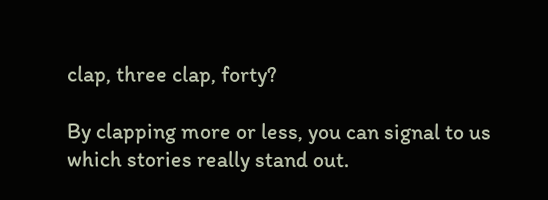clap, three clap, forty?

By clapping more or less, you can signal to us which stories really stand out.